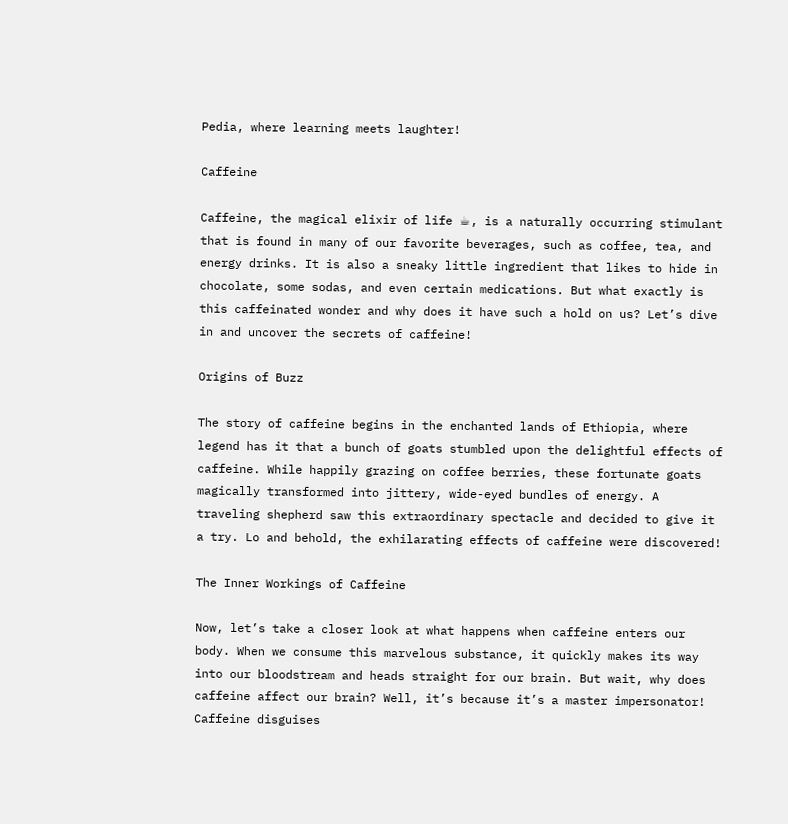Pedia, where learning meets laughter!

Caffeine

Caffeine, the magical elixir of life ☕, is a naturally occurring stimulant that is found in many of our favorite beverages, such as coffee, tea, and energy drinks. It is also a sneaky little ingredient that likes to hide in chocolate, some sodas, and even certain medications. But what exactly is this caffeinated wonder and why does it have such a hold on us? Let’s dive in and uncover the secrets of caffeine!

Origins of Buzz

The story of caffeine begins in the enchanted lands of Ethiopia, where legend has it that a bunch of goats stumbled upon the delightful effects of caffeine. While happily grazing on coffee berries, these fortunate goats magically transformed into jittery, wide-eyed bundles of energy. A traveling shepherd saw this extraordinary spectacle and decided to give it a try. Lo and behold, the exhilarating effects of caffeine were discovered!

The Inner Workings of Caffeine

Now, let’s take a closer look at what happens when caffeine enters our body. When we consume this marvelous substance, it quickly makes its way into our bloodstream and heads straight for our brain. But wait, why does caffeine affect our brain? Well, it’s because it’s a master impersonator! Caffeine disguises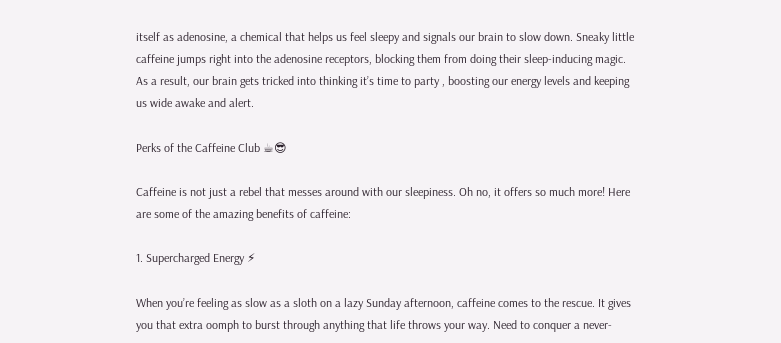itself as adenosine, a chemical that helps us feel sleepy and signals our brain to slow down. Sneaky little caffeine jumps right into the adenosine receptors, blocking them from doing their sleep-inducing magic. As a result, our brain gets tricked into thinking it’s time to party , boosting our energy levels and keeping us wide awake and alert.

Perks of the Caffeine Club ☕😎

Caffeine is not just a rebel that messes around with our sleepiness. Oh no, it offers so much more! Here are some of the amazing benefits of caffeine:

1. Supercharged Energy ⚡

When you’re feeling as slow as a sloth on a lazy Sunday afternoon, caffeine comes to the rescue. It gives you that extra oomph to burst through anything that life throws your way. Need to conquer a never-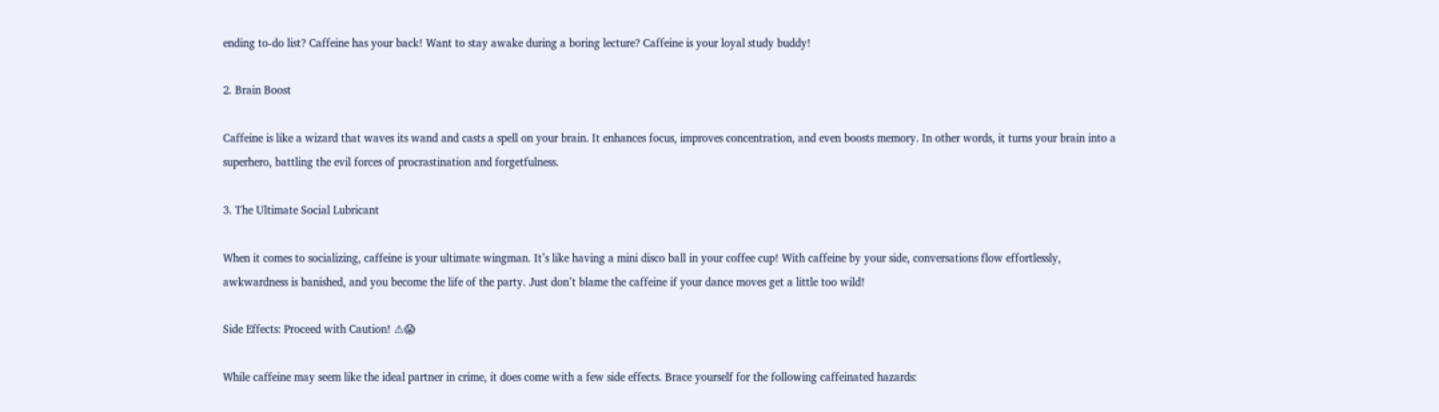ending to-do list? Caffeine has your back! Want to stay awake during a boring lecture? Caffeine is your loyal study buddy!

2. Brain Boost

Caffeine is like a wizard that waves its wand and casts a spell on your brain. It enhances focus, improves concentration, and even boosts memory. In other words, it turns your brain into a superhero, battling the evil forces of procrastination and forgetfulness.

3. The Ultimate Social Lubricant

When it comes to socializing, caffeine is your ultimate wingman. It’s like having a mini disco ball in your coffee cup! With caffeine by your side, conversations flow effortlessly, awkwardness is banished, and you become the life of the party. Just don’t blame the caffeine if your dance moves get a little too wild!

Side Effects: Proceed with Caution! ⚠😱

While caffeine may seem like the ideal partner in crime, it does come with a few side effects. Brace yourself for the following caffeinated hazards: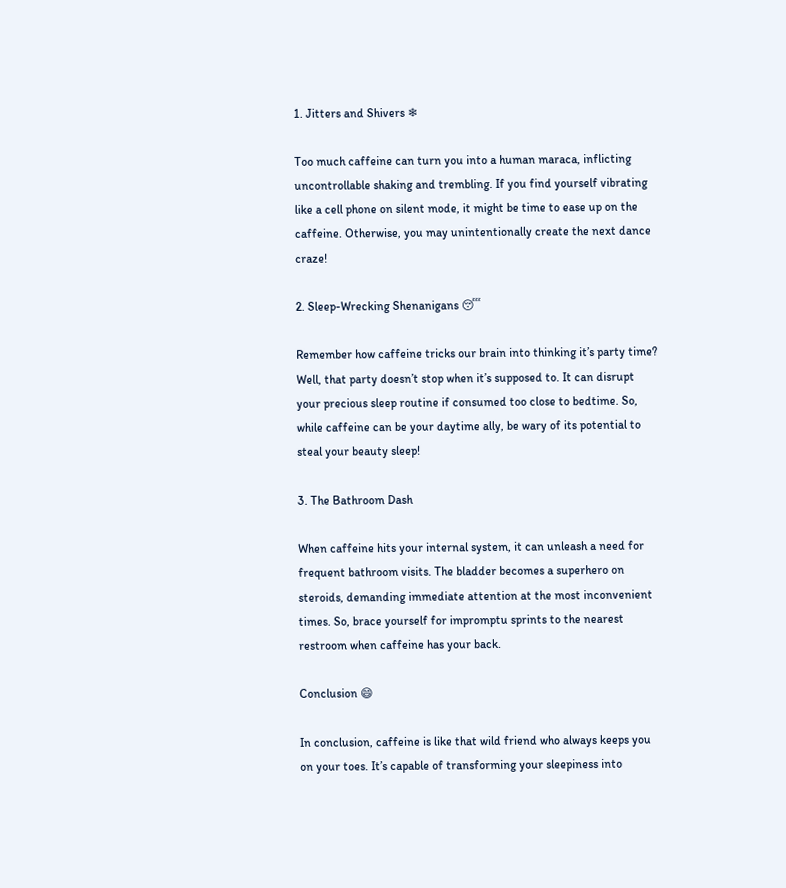1. Jitters and Shivers ❄

Too much caffeine can turn you into a human maraca, inflicting uncontrollable shaking and trembling. If you find yourself vibrating like a cell phone on silent mode, it might be time to ease up on the caffeine. Otherwise, you may unintentionally create the next dance craze!

2. Sleep-Wrecking Shenanigans 😴

Remember how caffeine tricks our brain into thinking it’s party time? Well, that party doesn’t stop when it’s supposed to. It can disrupt your precious sleep routine if consumed too close to bedtime. So, while caffeine can be your daytime ally, be wary of its potential to steal your beauty sleep!

3. The Bathroom Dash

When caffeine hits your internal system, it can unleash a need for frequent bathroom visits. The bladder becomes a superhero on steroids, demanding immediate attention at the most inconvenient times. So, brace yourself for impromptu sprints to the nearest restroom when caffeine has your back.

Conclusion 😄

In conclusion, caffeine is like that wild friend who always keeps you on your toes. It’s capable of transforming your sleepiness into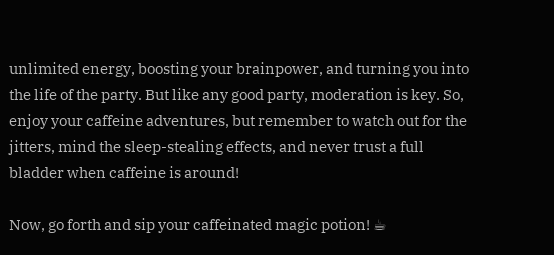unlimited energy, boosting your brainpower, and turning you into the life of the party. But like any good party, moderation is key. So, enjoy your caffeine adventures, but remember to watch out for the jitters, mind the sleep-stealing effects, and never trust a full bladder when caffeine is around!

Now, go forth and sip your caffeinated magic potion! ☕